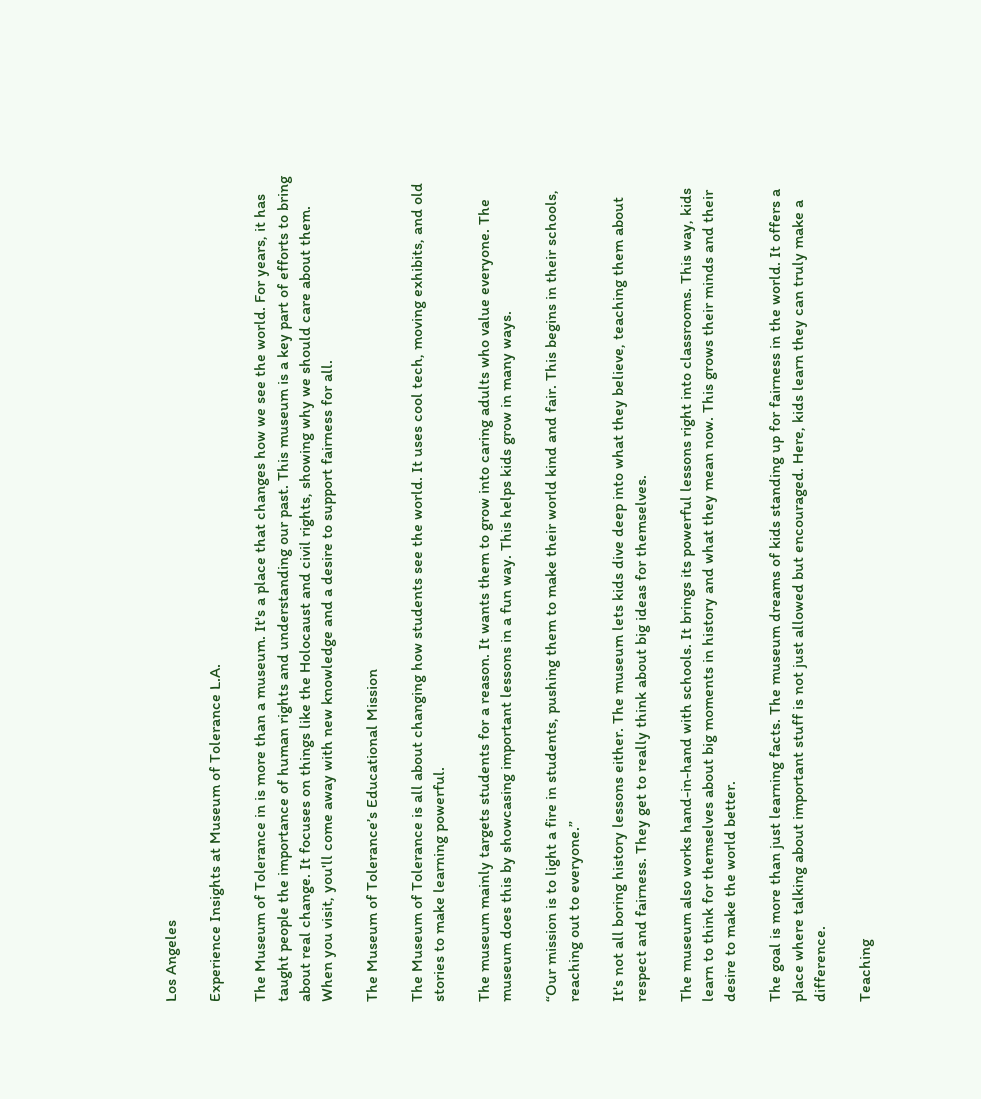Los Angeles

Experience Insights at Museum of Tolerance L.A.

The Museum of Tolerance in is more than a museum. It's a place that changes how we see the world. For years, it has taught people the importance of human rights and understanding our past. This museum is a key part of efforts to bring about real change. It focuses on things like the Holocaust and civil rights, showing why we should care about them. When you visit, you'll come away with new knowledge and a desire to support fairness for all.

The Museum of Tolerance’s Educational Mission

The Museum of Tolerance is all about changing how students see the world. It uses cool tech, moving exhibits, and old stories to make learning powerful.

The museum mainly targets students for a reason. It wants them to grow into caring adults who value everyone. The museum does this by showcasing important lessons in a fun way. This helps kids grow in many ways.

“Our mission is to light a fire in students, pushing them to make their world kind and fair. This begins in their schools, reaching out to everyone.”

It's not all boring history lessons either. The museum lets kids dive deep into what they believe, teaching them about respect and fairness. They get to really think about big ideas for themselves.

The museum also works hand-in-hand with schools. It brings its powerful lessons right into classrooms. This way, kids learn to think for themselves about big moments in history and what they mean now. This grows their minds and their desire to make the world better.

The goal is more than just learning facts. The museum dreams of kids standing up for fairness in the world. It offers a place where talking about important stuff is not just allowed but encouraged. Here, kids learn they can truly make a difference.

Teaching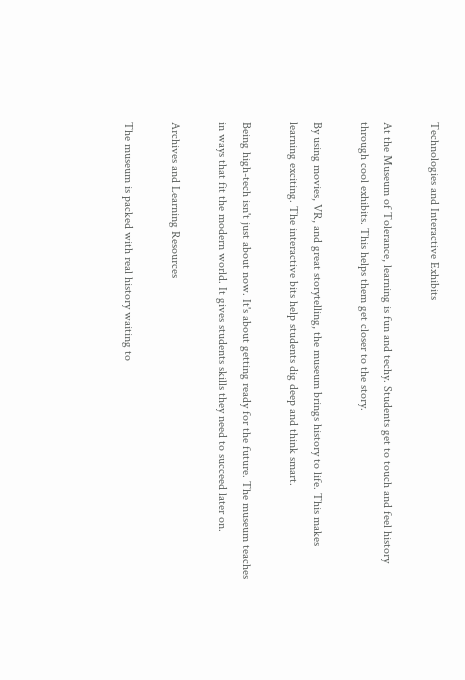Technologies and Interactive Exhibits

At the Museum of Tolerance, learning is fun and techy. Students get to touch and feel history through cool exhibits. This helps them get closer to the story.

By using movies, VR, and great storytelling, the museum brings history to life. This makes learning exciting. The interactive bits help students dig deep and think smart.

Being high-tech isn't just about now. It's about getting ready for the future. The museum teaches in ways that fit the modern world. It gives students skills they need to succeed later on.

Archives and Learning Resources

The museum is packed with real history waiting to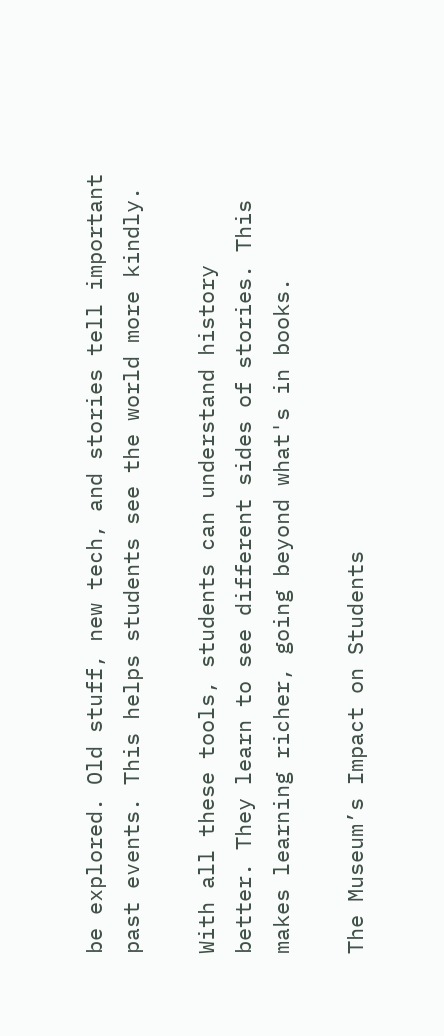be explored. Old stuff, new tech, and stories tell important past events. This helps students see the world more kindly.

With all these tools, students can understand history better. They learn to see different sides of stories. This makes learning richer, going beyond what's in books.

The Museum’s Impact on Students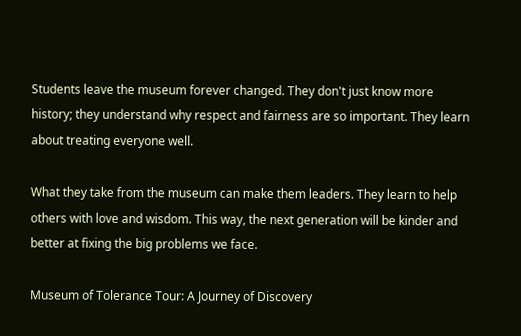Students leave the museum forever changed. They don't just know more history; they understand why respect and fairness are so important. They learn about treating everyone well.

What they take from the museum can make them leaders. They learn to help others with love and wisdom. This way, the next generation will be kinder and better at fixing the big problems we face.

Museum of Tolerance Tour: A Journey of Discovery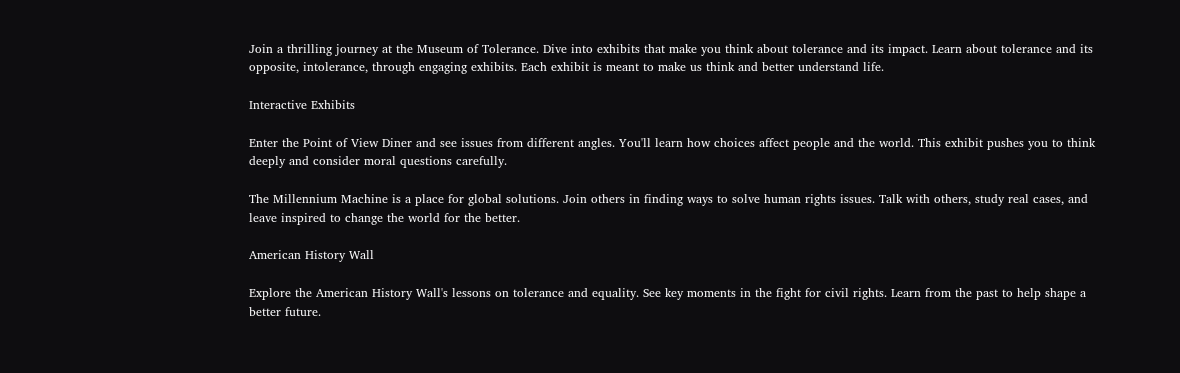Join a thrilling journey at the Museum of Tolerance. Dive into exhibits that make you think about tolerance and its impact. Learn about tolerance and its opposite, intolerance, through engaging exhibits. Each exhibit is meant to make us think and better understand life.

Interactive Exhibits

Enter the Point of View Diner and see issues from different angles. You'll learn how choices affect people and the world. This exhibit pushes you to think deeply and consider moral questions carefully.

The Millennium Machine is a place for global solutions. Join others in finding ways to solve human rights issues. Talk with others, study real cases, and leave inspired to change the world for the better.

American History Wall

Explore the American History Wall's lessons on tolerance and equality. See key moments in the fight for civil rights. Learn from the past to help shape a better future.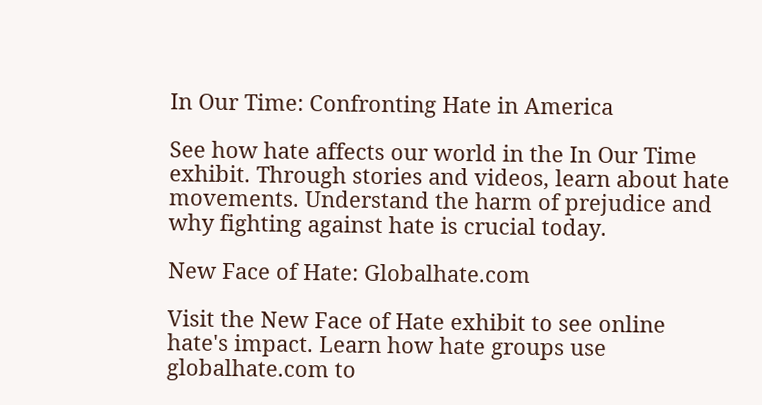In Our Time: Confronting Hate in America

See how hate affects our world in the In Our Time exhibit. Through stories and videos, learn about hate movements. Understand the harm of prejudice and why fighting against hate is crucial today.

New Face of Hate: Globalhate.com

Visit the New Face of Hate exhibit to see online hate's impact. Learn how hate groups use globalhate.com to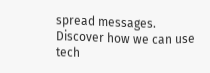spread messages. Discover how we can use tech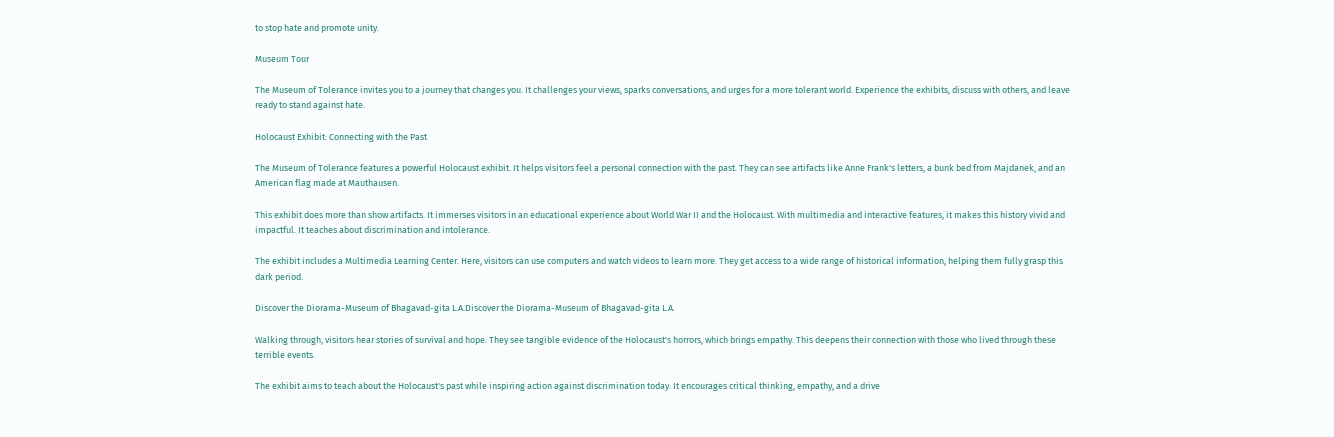to stop hate and promote unity.

Museum Tour

The Museum of Tolerance invites you to a journey that changes you. It challenges your views, sparks conversations, and urges for a more tolerant world. Experience the exhibits, discuss with others, and leave ready to stand against hate.

Holocaust Exhibit: Connecting with the Past

The Museum of Tolerance features a powerful Holocaust exhibit. It helps visitors feel a personal connection with the past. They can see artifacts like Anne Frank's letters, a bunk bed from Majdanek, and an American flag made at Mauthausen.

This exhibit does more than show artifacts. It immerses visitors in an educational experience about World War II and the Holocaust. With multimedia and interactive features, it makes this history vivid and impactful. It teaches about discrimination and intolerance.

The exhibit includes a Multimedia Learning Center. Here, visitors can use computers and watch videos to learn more. They get access to a wide range of historical information, helping them fully grasp this dark period.

Discover the Diorama-Museum of Bhagavad-gita L.A.Discover the Diorama-Museum of Bhagavad-gita L.A.

Walking through, visitors hear stories of survival and hope. They see tangible evidence of the Holocaust's horrors, which brings empathy. This deepens their connection with those who lived through these terrible events.

The exhibit aims to teach about the Holocaust's past while inspiring action against discrimination today. It encourages critical thinking, empathy, and a drive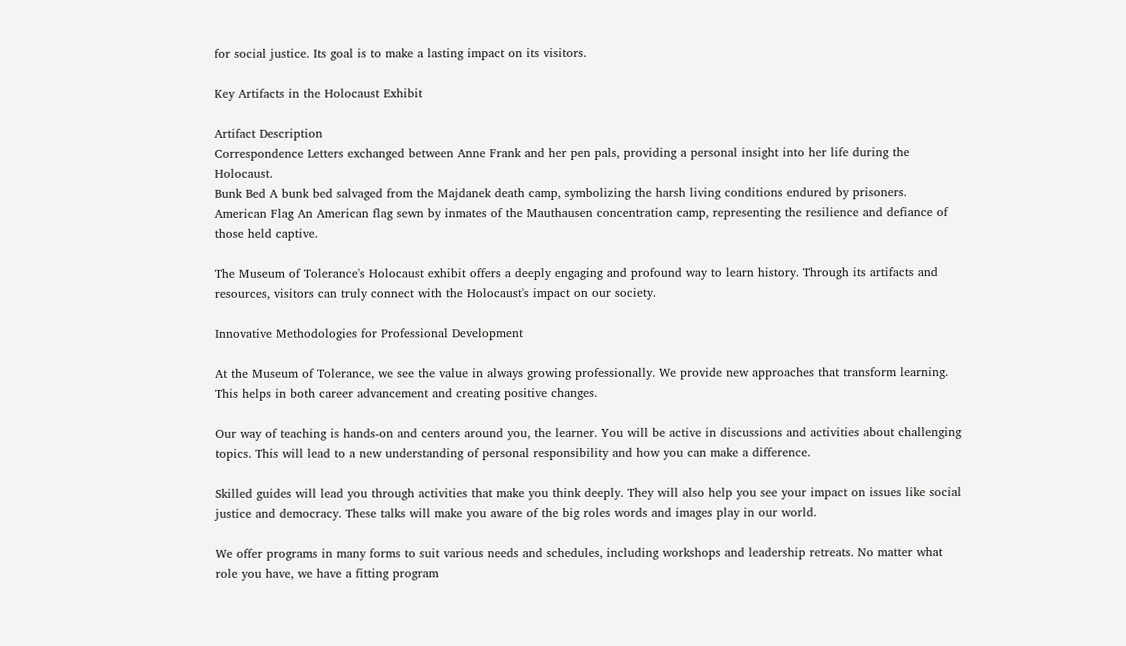for social justice. Its goal is to make a lasting impact on its visitors.

Key Artifacts in the Holocaust Exhibit

Artifact Description
Correspondence Letters exchanged between Anne Frank and her pen pals, providing a personal insight into her life during the Holocaust.
Bunk Bed A bunk bed salvaged from the Majdanek death camp, symbolizing the harsh living conditions endured by prisoners.
American Flag An American flag sewn by inmates of the Mauthausen concentration camp, representing the resilience and defiance of those held captive.

The Museum of Tolerance's Holocaust exhibit offers a deeply engaging and profound way to learn history. Through its artifacts and resources, visitors can truly connect with the Holocaust's impact on our society.

Innovative Methodologies for Professional Development

At the Museum of Tolerance, we see the value in always growing professionally. We provide new approaches that transform learning. This helps in both career advancement and creating positive changes.

Our way of teaching is hands-on and centers around you, the learner. You will be active in discussions and activities about challenging topics. This will lead to a new understanding of personal responsibility and how you can make a difference.

Skilled guides will lead you through activities that make you think deeply. They will also help you see your impact on issues like social justice and democracy. These talks will make you aware of the big roles words and images play in our world.

We offer programs in many forms to suit various needs and schedules, including workshops and leadership retreats. No matter what role you have, we have a fitting program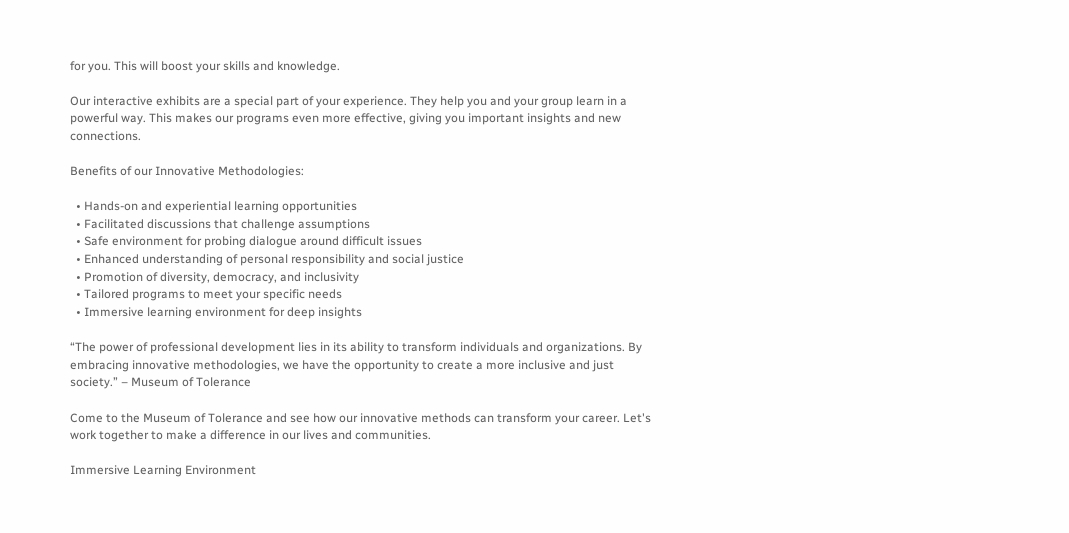for you. This will boost your skills and knowledge.

Our interactive exhibits are a special part of your experience. They help you and your group learn in a powerful way. This makes our programs even more effective, giving you important insights and new connections.

Benefits of our Innovative Methodologies:

  • Hands-on and experiential learning opportunities
  • Facilitated discussions that challenge assumptions
  • Safe environment for probing dialogue around difficult issues
  • Enhanced understanding of personal responsibility and social justice
  • Promotion of diversity, democracy, and inclusivity
  • Tailored programs to meet your specific needs
  • Immersive learning environment for deep insights

“The power of professional development lies in its ability to transform individuals and organizations. By embracing innovative methodologies, we have the opportunity to create a more inclusive and just society.” – Museum of Tolerance

Come to the Museum of Tolerance and see how our innovative methods can transform your career. Let's work together to make a difference in our lives and communities.

Immersive Learning Environment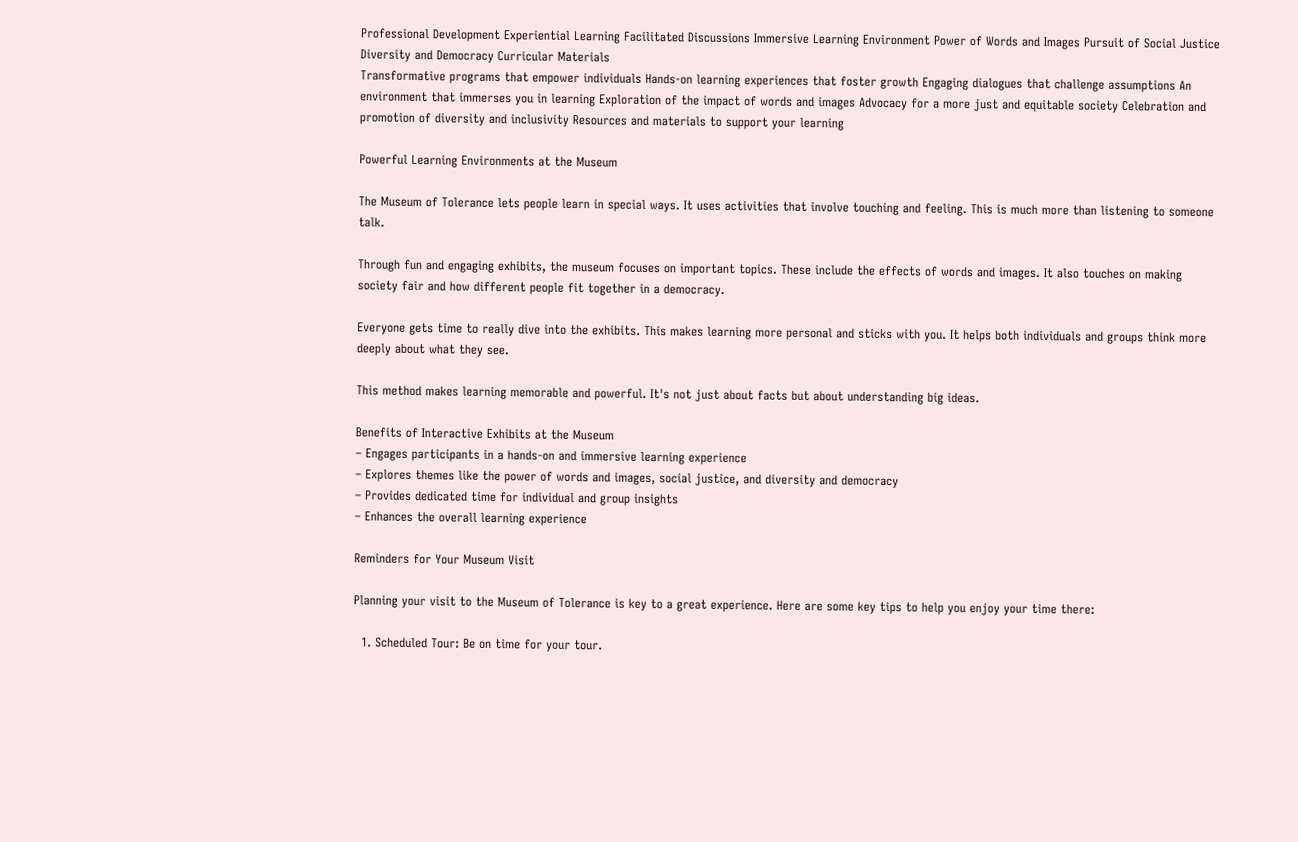Professional Development Experiential Learning Facilitated Discussions Immersive Learning Environment Power of Words and Images Pursuit of Social Justice Diversity and Democracy Curricular Materials
Transformative programs that empower individuals Hands-on learning experiences that foster growth Engaging dialogues that challenge assumptions An environment that immerses you in learning Exploration of the impact of words and images Advocacy for a more just and equitable society Celebration and promotion of diversity and inclusivity Resources and materials to support your learning

Powerful Learning Environments at the Museum

The Museum of Tolerance lets people learn in special ways. It uses activities that involve touching and feeling. This is much more than listening to someone talk.

Through fun and engaging exhibits, the museum focuses on important topics. These include the effects of words and images. It also touches on making society fair and how different people fit together in a democracy.

Everyone gets time to really dive into the exhibits. This makes learning more personal and sticks with you. It helps both individuals and groups think more deeply about what they see.

This method makes learning memorable and powerful. It's not just about facts but about understanding big ideas.

Benefits of Interactive Exhibits at the Museum
– Engages participants in a hands-on and immersive learning experience
– Explores themes like the power of words and images, social justice, and diversity and democracy
– Provides dedicated time for individual and group insights
– Enhances the overall learning experience

Reminders for Your Museum Visit

Planning your visit to the Museum of Tolerance is key to a great experience. Here are some key tips to help you enjoy your time there:

  1. Scheduled Tour: Be on time for your tour.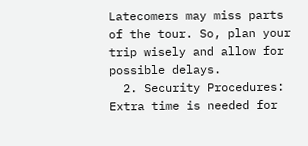Latecomers may miss parts of the tour. So, plan your trip wisely and allow for possible delays.
  2. Security Procedures: Extra time is needed for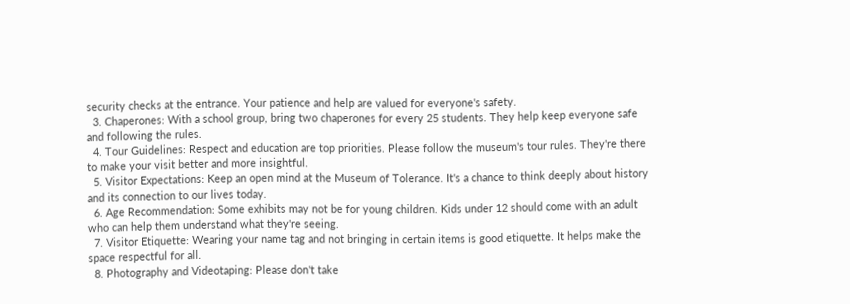security checks at the entrance. Your patience and help are valued for everyone's safety.
  3. Chaperones: With a school group, bring two chaperones for every 25 students. They help keep everyone safe and following the rules.
  4. Tour Guidelines: Respect and education are top priorities. Please follow the museum's tour rules. They're there to make your visit better and more insightful.
  5. Visitor Expectations: Keep an open mind at the Museum of Tolerance. It's a chance to think deeply about history and its connection to our lives today.
  6. Age Recommendation: Some exhibits may not be for young children. Kids under 12 should come with an adult who can help them understand what they're seeing.
  7. Visitor Etiquette: Wearing your name tag and not bringing in certain items is good etiquette. It helps make the space respectful for all.
  8. Photography and Videotaping: Please don't take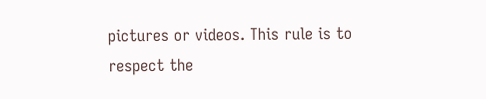pictures or videos. This rule is to respect the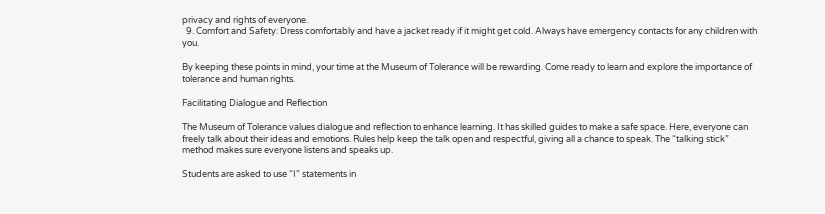privacy and rights of everyone.
  9. Comfort and Safety: Dress comfortably and have a jacket ready if it might get cold. Always have emergency contacts for any children with you.

By keeping these points in mind, your time at the Museum of Tolerance will be rewarding. Come ready to learn and explore the importance of tolerance and human rights.

Facilitating Dialogue and Reflection

The Museum of Tolerance values dialogue and reflection to enhance learning. It has skilled guides to make a safe space. Here, everyone can freely talk about their ideas and emotions. Rules help keep the talk open and respectful, giving all a chance to speak. The “talking stick” method makes sure everyone listens and speaks up.

Students are asked to use “I” statements in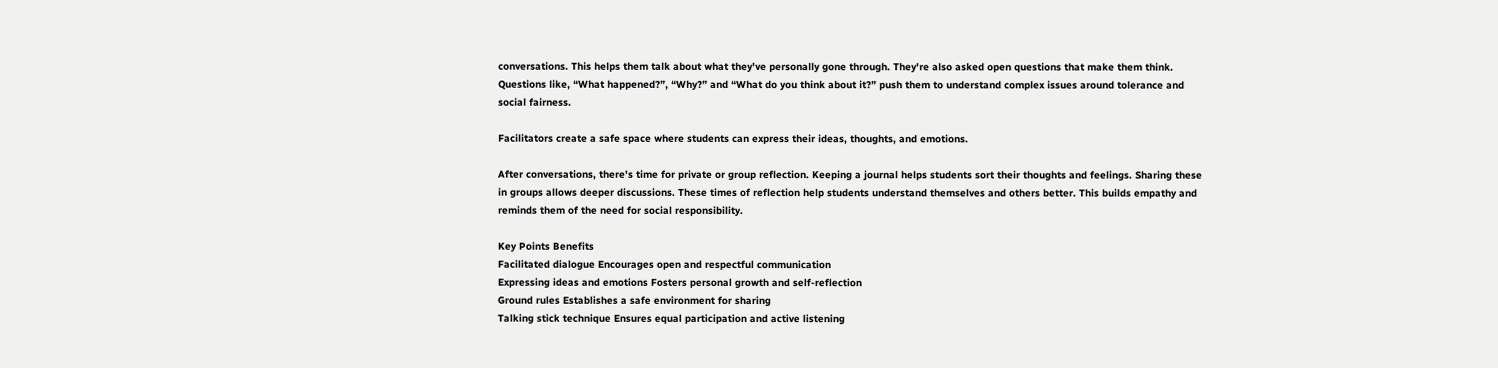conversations. This helps them talk about what they've personally gone through. They're also asked open questions that make them think. Questions like, “What happened?”, “Why?” and “What do you think about it?” push them to understand complex issues around tolerance and social fairness.

Facilitators create a safe space where students can express their ideas, thoughts, and emotions.

After conversations, there's time for private or group reflection. Keeping a journal helps students sort their thoughts and feelings. Sharing these in groups allows deeper discussions. These times of reflection help students understand themselves and others better. This builds empathy and reminds them of the need for social responsibility.

Key Points Benefits
Facilitated dialogue Encourages open and respectful communication
Expressing ideas and emotions Fosters personal growth and self-reflection
Ground rules Establishes a safe environment for sharing
Talking stick technique Ensures equal participation and active listening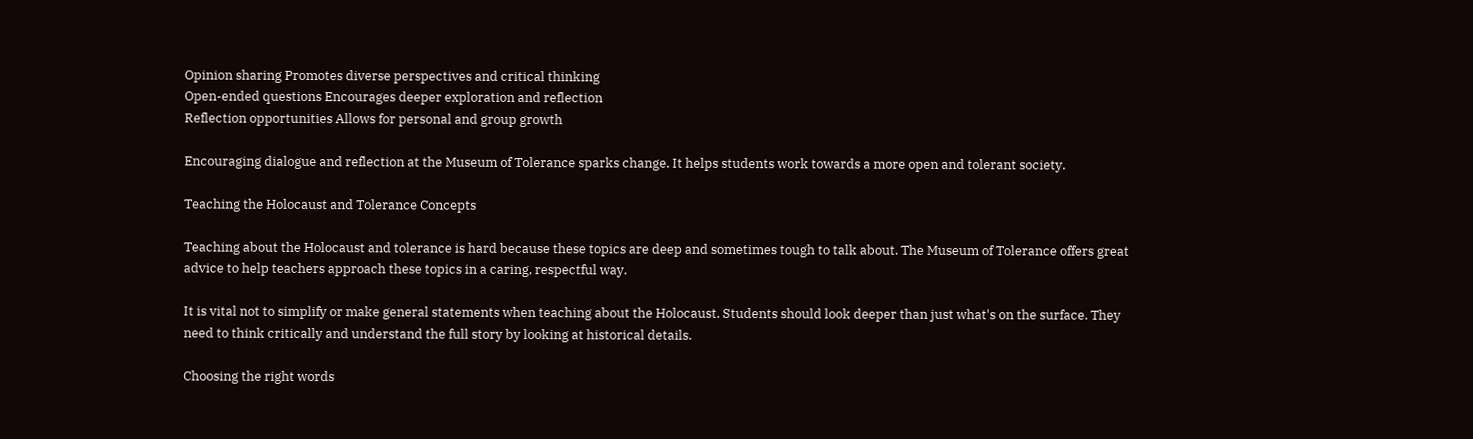Opinion sharing Promotes diverse perspectives and critical thinking
Open-ended questions Encourages deeper exploration and reflection
Reflection opportunities Allows for personal and group growth

Encouraging dialogue and reflection at the Museum of Tolerance sparks change. It helps students work towards a more open and tolerant society.

Teaching the Holocaust and Tolerance Concepts

Teaching about the Holocaust and tolerance is hard because these topics are deep and sometimes tough to talk about. The Museum of Tolerance offers great advice to help teachers approach these topics in a caring, respectful way.

It is vital not to simplify or make general statements when teaching about the Holocaust. Students should look deeper than just what's on the surface. They need to think critically and understand the full story by looking at historical details.

Choosing the right words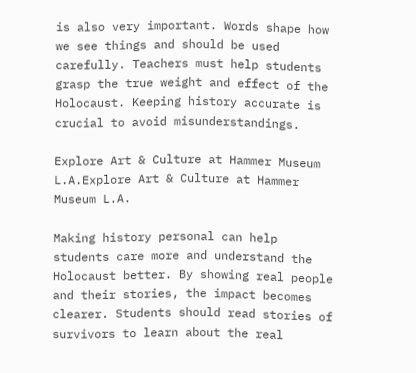is also very important. Words shape how we see things and should be used carefully. Teachers must help students grasp the true weight and effect of the Holocaust. Keeping history accurate is crucial to avoid misunderstandings.

Explore Art & Culture at Hammer Museum L.A.Explore Art & Culture at Hammer Museum L.A.

Making history personal can help students care more and understand the Holocaust better. By showing real people and their stories, the impact becomes clearer. Students should read stories of survivors to learn about the real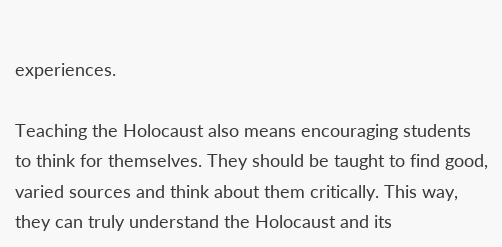experiences.

Teaching the Holocaust also means encouraging students to think for themselves. They should be taught to find good, varied sources and think about them critically. This way, they can truly understand the Holocaust and its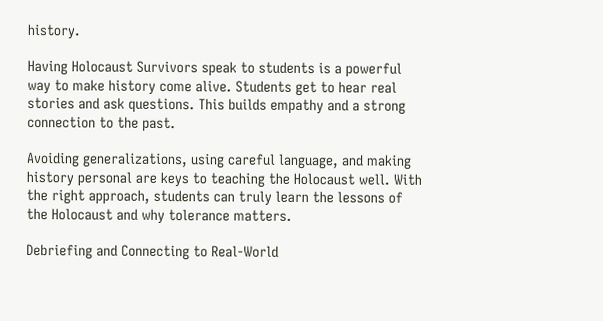history.

Having Holocaust Survivors speak to students is a powerful way to make history come alive. Students get to hear real stories and ask questions. This builds empathy and a strong connection to the past.

Avoiding generalizations, using careful language, and making history personal are keys to teaching the Holocaust well. With the right approach, students can truly learn the lessons of the Holocaust and why tolerance matters.

Debriefing and Connecting to Real-World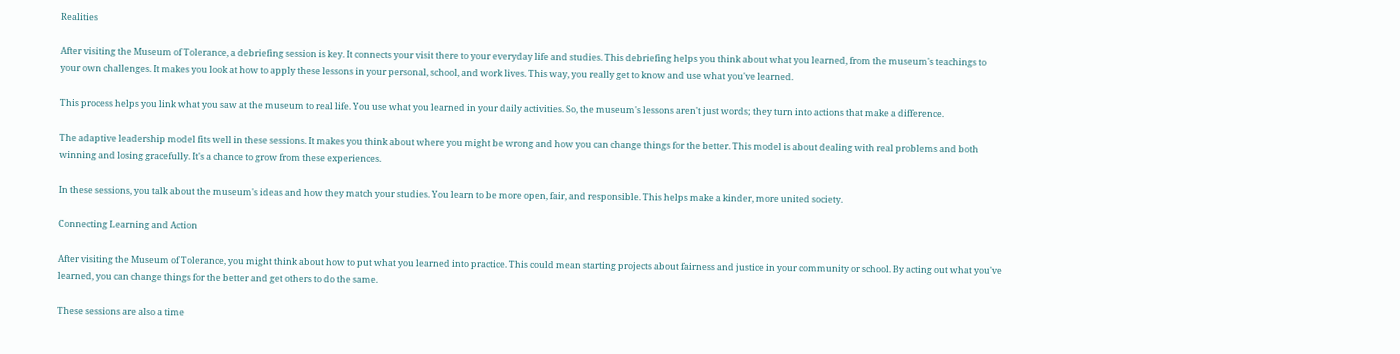Realities

After visiting the Museum of Tolerance, a debriefing session is key. It connects your visit there to your everyday life and studies. This debriefing helps you think about what you learned, from the museum's teachings to your own challenges. It makes you look at how to apply these lessons in your personal, school, and work lives. This way, you really get to know and use what you've learned.

This process helps you link what you saw at the museum to real life. You use what you learned in your daily activities. So, the museum's lessons aren't just words; they turn into actions that make a difference.

The adaptive leadership model fits well in these sessions. It makes you think about where you might be wrong and how you can change things for the better. This model is about dealing with real problems and both winning and losing gracefully. It's a chance to grow from these experiences.

In these sessions, you talk about the museum's ideas and how they match your studies. You learn to be more open, fair, and responsible. This helps make a kinder, more united society.

Connecting Learning and Action

After visiting the Museum of Tolerance, you might think about how to put what you learned into practice. This could mean starting projects about fairness and justice in your community or school. By acting out what you've learned, you can change things for the better and get others to do the same.

These sessions are also a time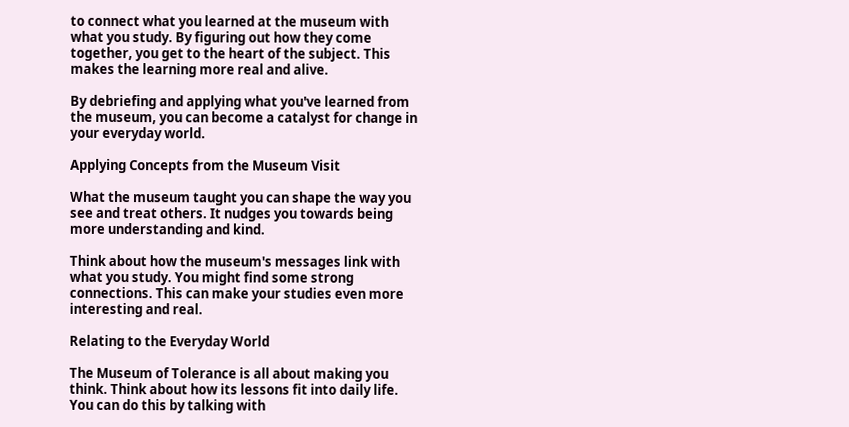to connect what you learned at the museum with what you study. By figuring out how they come together, you get to the heart of the subject. This makes the learning more real and alive.

By debriefing and applying what you've learned from the museum, you can become a catalyst for change in your everyday world.

Applying Concepts from the Museum Visit

What the museum taught you can shape the way you see and treat others. It nudges you towards being more understanding and kind.

Think about how the museum's messages link with what you study. You might find some strong connections. This can make your studies even more interesting and real.

Relating to the Everyday World

The Museum of Tolerance is all about making you think. Think about how its lessons fit into daily life. You can do this by talking with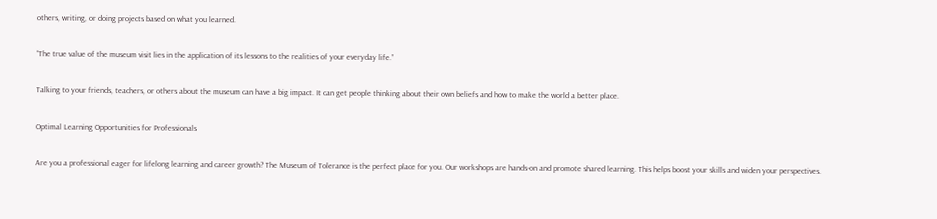others, writing, or doing projects based on what you learned.

“The true value of the museum visit lies in the application of its lessons to the realities of your everyday life.”

Talking to your friends, teachers, or others about the museum can have a big impact. It can get people thinking about their own beliefs and how to make the world a better place.

Optimal Learning Opportunities for Professionals

Are you a professional eager for lifelong learning and career growth? The Museum of Tolerance is the perfect place for you. Our workshops are hands-on and promote shared learning. This helps boost your skills and widen your perspectives.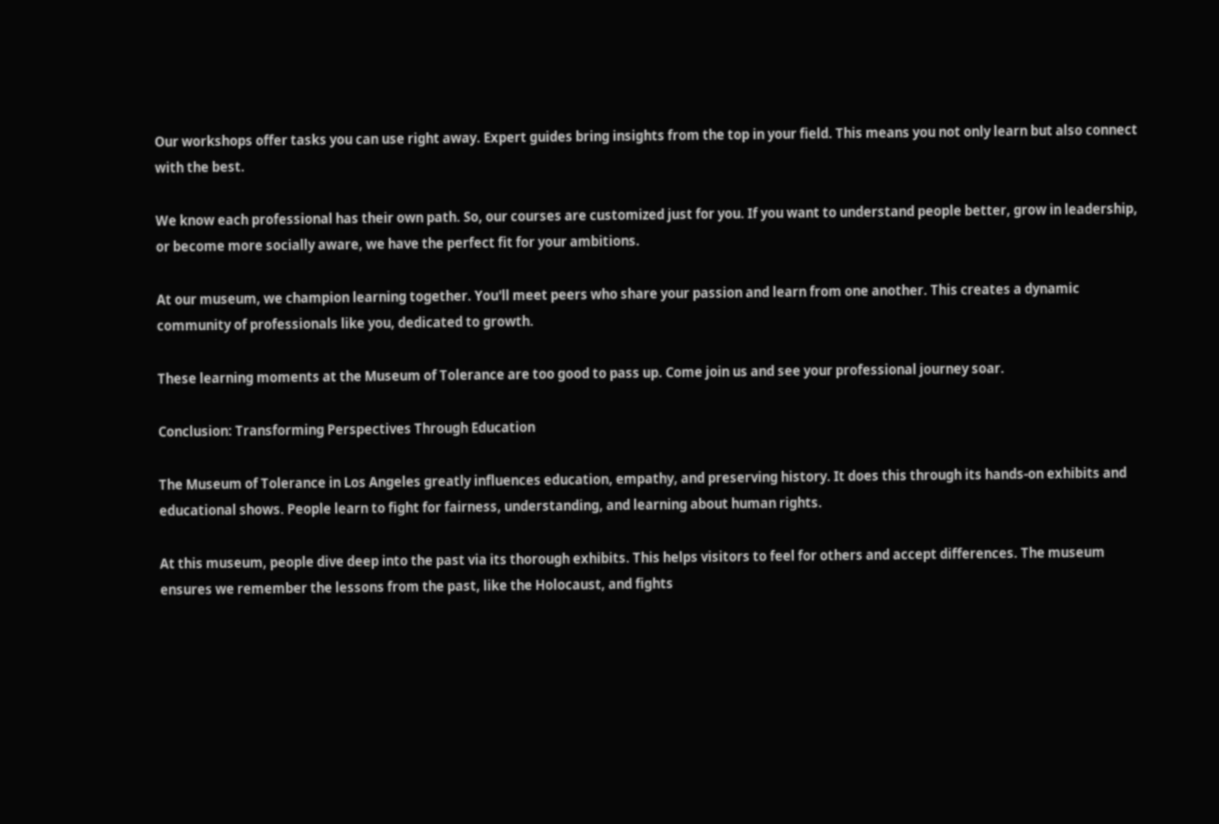Our workshops offer tasks you can use right away. Expert guides bring insights from the top in your field. This means you not only learn but also connect with the best.

We know each professional has their own path. So, our courses are customized just for you. If you want to understand people better, grow in leadership, or become more socially aware, we have the perfect fit for your ambitions.

At our museum, we champion learning together. You'll meet peers who share your passion and learn from one another. This creates a dynamic community of professionals like you, dedicated to growth.

These learning moments at the Museum of Tolerance are too good to pass up. Come join us and see your professional journey soar.

Conclusion: Transforming Perspectives Through Education

The Museum of Tolerance in Los Angeles greatly influences education, empathy, and preserving history. It does this through its hands-on exhibits and educational shows. People learn to fight for fairness, understanding, and learning about human rights.

At this museum, people dive deep into the past via its thorough exhibits. This helps visitors to feel for others and accept differences. The museum ensures we remember the lessons from the past, like the Holocaust, and fights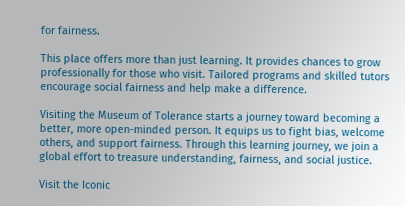for fairness.

This place offers more than just learning. It provides chances to grow professionally for those who visit. Tailored programs and skilled tutors encourage social fairness and help make a difference.

Visiting the Museum of Tolerance starts a journey toward becoming a better, more open-minded person. It equips us to fight bias, welcome others, and support fairness. Through this learning journey, we join a global effort to treasure understanding, fairness, and social justice.

Visit the Iconic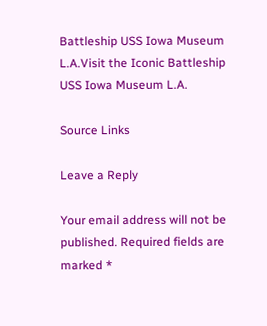Battleship USS Iowa Museum L.A.Visit the Iconic Battleship USS Iowa Museum L.A.

Source Links

Leave a Reply

Your email address will not be published. Required fields are marked *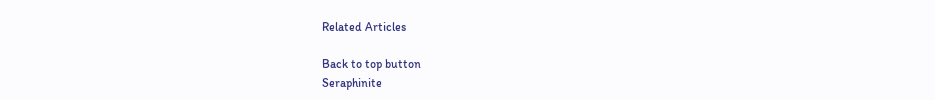Related Articles

Back to top button
Seraphinite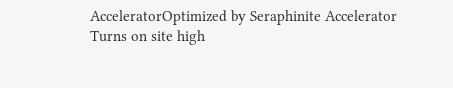AcceleratorOptimized by Seraphinite Accelerator
Turns on site high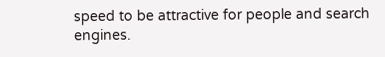speed to be attractive for people and search engines.